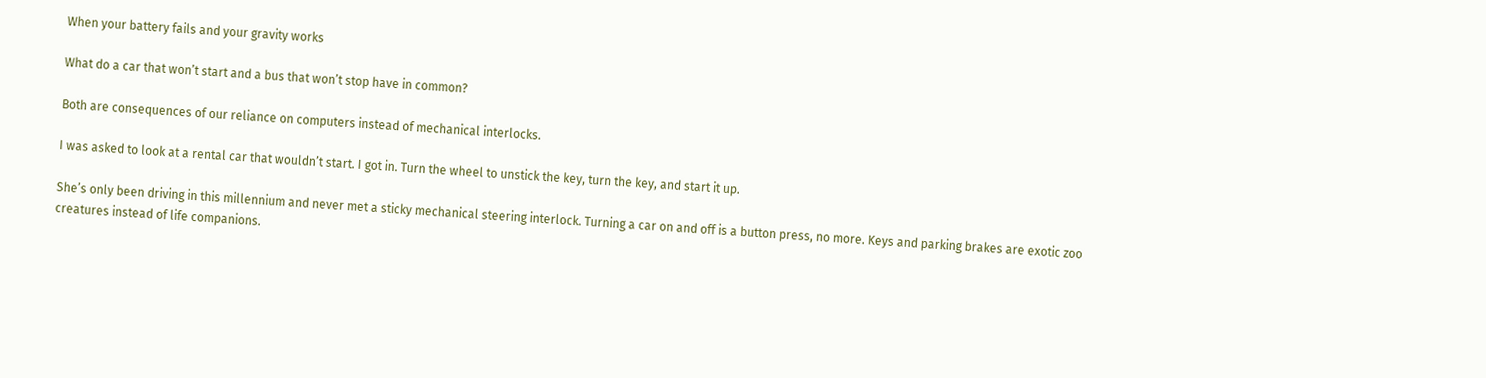When your battery fails and your gravity works

What do a car that won’t start and a bus that won’t stop have in common?

Both are consequences of our reliance on computers instead of mechanical interlocks.

I was asked to look at a rental car that wouldn’t start. I got in. Turn the wheel to unstick the key, turn the key, and start it up.

She’s only been driving in this millennium and never met a sticky mechanical steering interlock. Turning a car on and off is a button press, no more. Keys and parking brakes are exotic zoo creatures instead of life companions.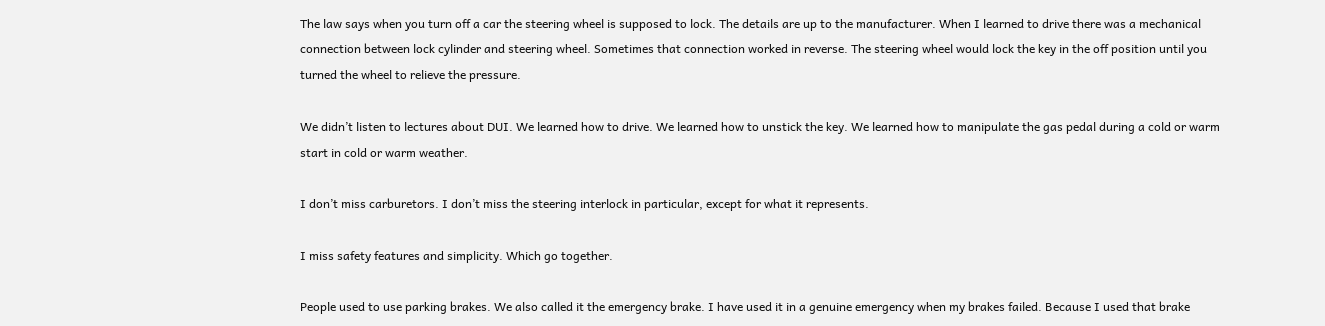The law says when you turn off a car the steering wheel is supposed to lock. The details are up to the manufacturer. When I learned to drive there was a mechanical connection between lock cylinder and steering wheel. Sometimes that connection worked in reverse. The steering wheel would lock the key in the off position until you turned the wheel to relieve the pressure.

We didn’t listen to lectures about DUI. We learned how to drive. We learned how to unstick the key. We learned how to manipulate the gas pedal during a cold or warm start in cold or warm weather.

I don’t miss carburetors. I don’t miss the steering interlock in particular, except for what it represents.

I miss safety features and simplicity. Which go together.

People used to use parking brakes. We also called it the emergency brake. I have used it in a genuine emergency when my brakes failed. Because I used that brake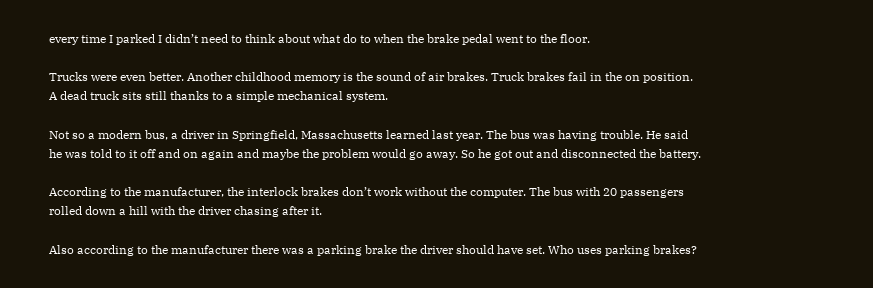every time I parked I didn’t need to think about what do to when the brake pedal went to the floor.

Trucks were even better. Another childhood memory is the sound of air brakes. Truck brakes fail in the on position. A dead truck sits still thanks to a simple mechanical system.

Not so a modern bus, a driver in Springfield, Massachusetts learned last year. The bus was having trouble. He said he was told to it off and on again and maybe the problem would go away. So he got out and disconnected the battery.

According to the manufacturer, the interlock brakes don’t work without the computer. The bus with 20 passengers rolled down a hill with the driver chasing after it.

Also according to the manufacturer there was a parking brake the driver should have set. Who uses parking brakes?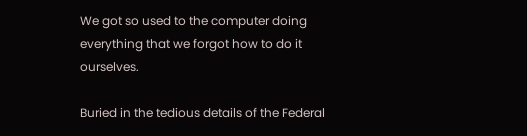We got so used to the computer doing everything that we forgot how to do it ourselves.

Buried in the tedious details of the Federal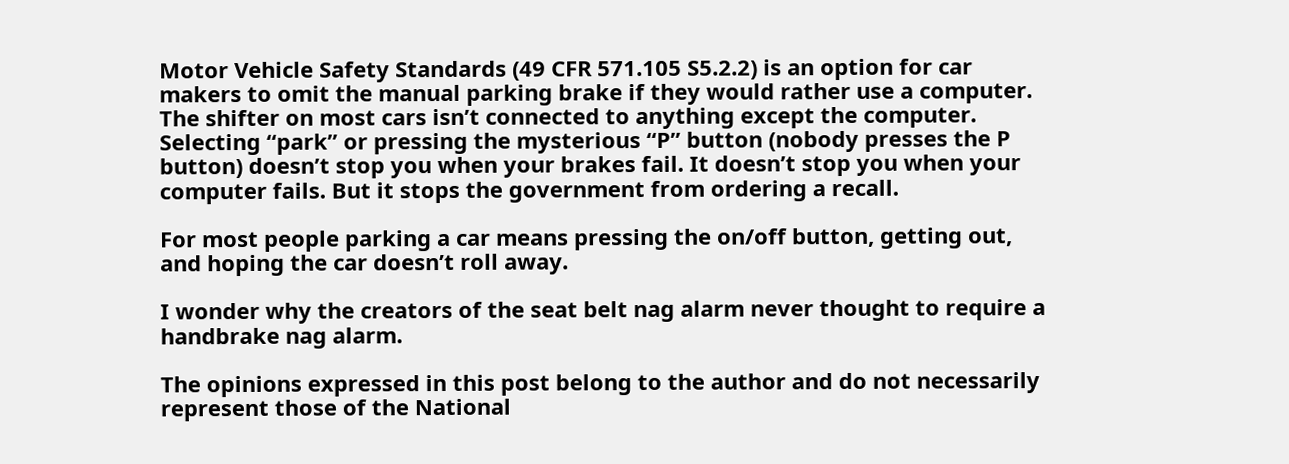Motor Vehicle Safety Standards (49 CFR 571.105 S5.2.2) is an option for car makers to omit the manual parking brake if they would rather use a computer. The shifter on most cars isn’t connected to anything except the computer. Selecting “park” or pressing the mysterious “P” button (nobody presses the P button) doesn’t stop you when your brakes fail. It doesn’t stop you when your computer fails. But it stops the government from ordering a recall.

For most people parking a car means pressing the on/off button, getting out, and hoping the car doesn’t roll away.

I wonder why the creators of the seat belt nag alarm never thought to require a handbrake nag alarm.

The opinions expressed in this post belong to the author and do not necessarily represent those of the National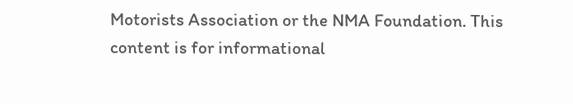Motorists Association or the NMA Foundation. This content is for informational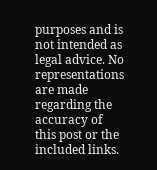purposes and is not intended as legal advice. No representations are made regarding the accuracy of this post or the included links.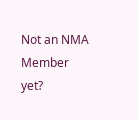Not an NMA Member yet?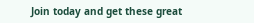Join today and get these great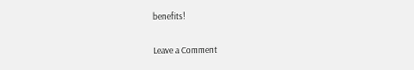benefits!

Leave a Comment